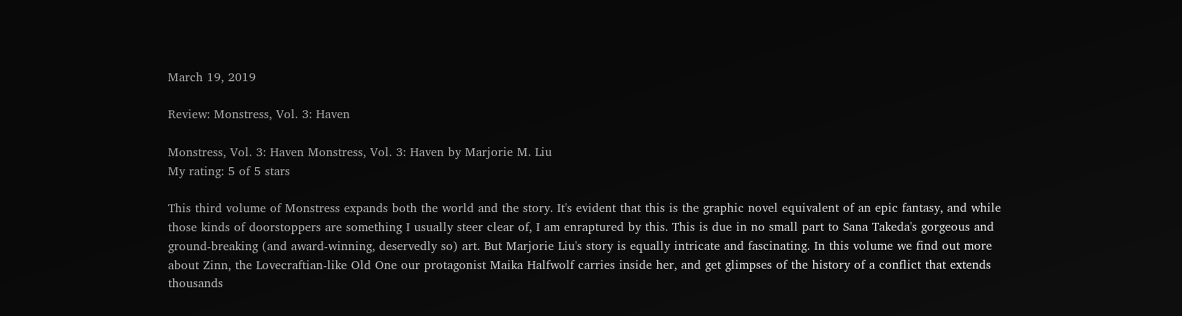March 19, 2019

Review: Monstress, Vol. 3: Haven

Monstress, Vol. 3: Haven Monstress, Vol. 3: Haven by Marjorie M. Liu
My rating: 5 of 5 stars

This third volume of Monstress expands both the world and the story. It's evident that this is the graphic novel equivalent of an epic fantasy, and while those kinds of doorstoppers are something I usually steer clear of, I am enraptured by this. This is due in no small part to Sana Takeda's gorgeous and ground-breaking (and award-winning, deservedly so) art. But Marjorie Liu's story is equally intricate and fascinating. In this volume we find out more about Zinn, the Lovecraftian-like Old One our protagonist Maika Halfwolf carries inside her, and get glimpses of the history of a conflict that extends thousands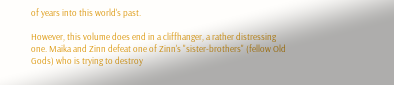of years into this world's past.

However, this volume does end in a cliffhanger, a rather distressing one. Maika and Zinn defeat one of Zinn's "sister-brothers" (fellow Old Gods) who is trying to destroy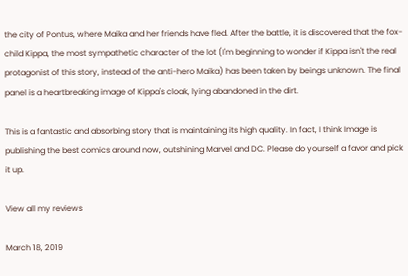the city of Pontus, where Maika and her friends have fled. After the battle, it is discovered that the fox-child Kippa, the most sympathetic character of the lot (I'm beginning to wonder if Kippa isn't the real protagonist of this story, instead of the anti-hero Maika) has been taken by beings unknown. The final panel is a heartbreaking image of Kippa's cloak, lying abandoned in the dirt.

This is a fantastic and absorbing story that is maintaining its high quality. In fact, I think Image is publishing the best comics around now, outshining Marvel and DC. Please do yourself a favor and pick it up.

View all my reviews

March 18, 2019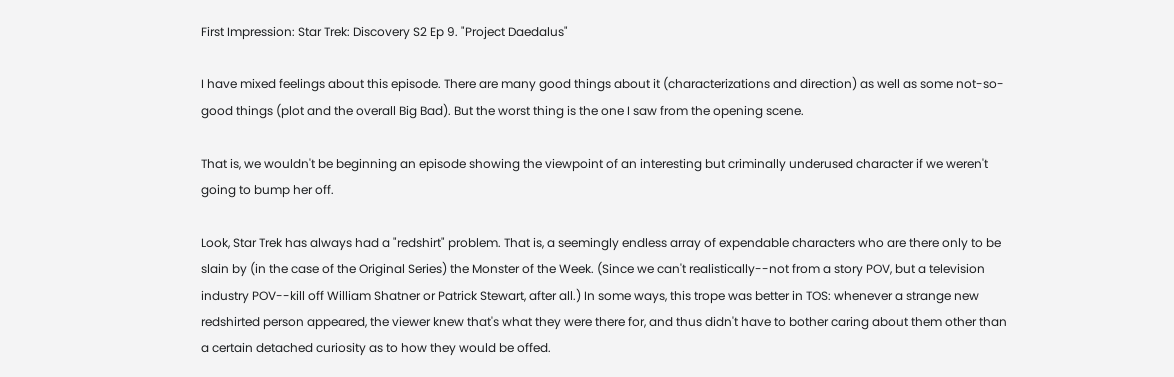First Impression: Star Trek: Discovery S2 Ep 9. "Project Daedalus"

I have mixed feelings about this episode. There are many good things about it (characterizations and direction) as well as some not-so-good things (plot and the overall Big Bad). But the worst thing is the one I saw from the opening scene.

That is, we wouldn't be beginning an episode showing the viewpoint of an interesting but criminally underused character if we weren't going to bump her off.

Look, Star Trek has always had a "redshirt" problem. That is, a seemingly endless array of expendable characters who are there only to be slain by (in the case of the Original Series) the Monster of the Week. (Since we can't realistically--not from a story POV, but a television industry POV--kill off William Shatner or Patrick Stewart, after all.) In some ways, this trope was better in TOS: whenever a strange new redshirted person appeared, the viewer knew that's what they were there for, and thus didn't have to bother caring about them other than a certain detached curiosity as to how they would be offed.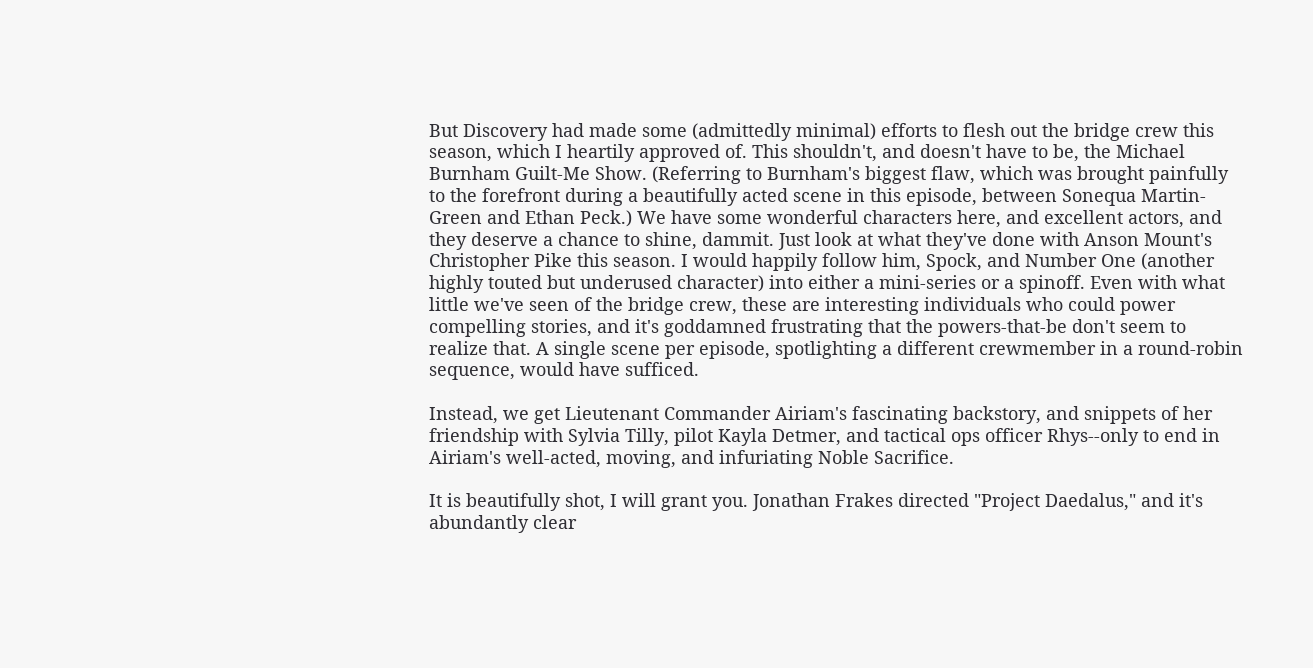But Discovery had made some (admittedly minimal) efforts to flesh out the bridge crew this season, which I heartily approved of. This shouldn't, and doesn't have to be, the Michael Burnham Guilt-Me Show. (Referring to Burnham's biggest flaw, which was brought painfully to the forefront during a beautifully acted scene in this episode, between Sonequa Martin-Green and Ethan Peck.) We have some wonderful characters here, and excellent actors, and they deserve a chance to shine, dammit. Just look at what they've done with Anson Mount's Christopher Pike this season. I would happily follow him, Spock, and Number One (another highly touted but underused character) into either a mini-series or a spinoff. Even with what little we've seen of the bridge crew, these are interesting individuals who could power compelling stories, and it's goddamned frustrating that the powers-that-be don't seem to realize that. A single scene per episode, spotlighting a different crewmember in a round-robin sequence, would have sufficed.

Instead, we get Lieutenant Commander Airiam's fascinating backstory, and snippets of her friendship with Sylvia Tilly, pilot Kayla Detmer, and tactical ops officer Rhys--only to end in Airiam's well-acted, moving, and infuriating Noble Sacrifice.

It is beautifully shot, I will grant you. Jonathan Frakes directed "Project Daedalus," and it's abundantly clear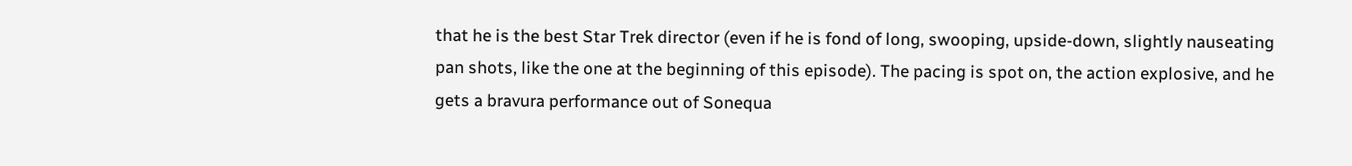that he is the best Star Trek director (even if he is fond of long, swooping, upside-down, slightly nauseating pan shots, like the one at the beginning of this episode). The pacing is spot on, the action explosive, and he gets a bravura performance out of Sonequa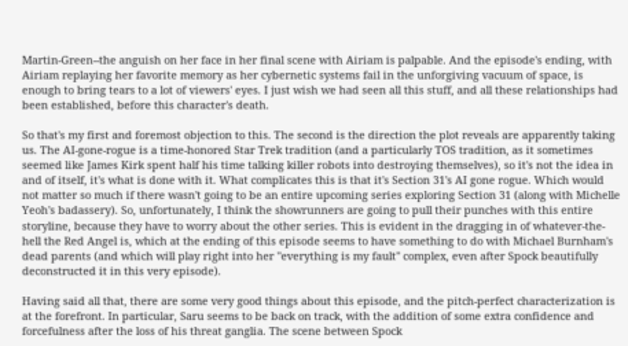Martin-Green--the anguish on her face in her final scene with Airiam is palpable. And the episode's ending, with Airiam replaying her favorite memory as her cybernetic systems fail in the unforgiving vacuum of space, is enough to bring tears to a lot of viewers' eyes. I just wish we had seen all this stuff, and all these relationships had been established, before this character's death.

So that's my first and foremost objection to this. The second is the direction the plot reveals are apparently taking us. The AI-gone-rogue is a time-honored Star Trek tradition (and a particularly TOS tradition, as it sometimes seemed like James Kirk spent half his time talking killer robots into destroying themselves), so it's not the idea in and of itself, it's what is done with it. What complicates this is that it's Section 31's AI gone rogue. Which would not matter so much if there wasn't going to be an entire upcoming series exploring Section 31 (along with Michelle Yeoh's badassery). So, unfortunately, I think the showrunners are going to pull their punches with this entire storyline, because they have to worry about the other series. This is evident in the dragging in of whatever-the-hell the Red Angel is, which at the ending of this episode seems to have something to do with Michael Burnham's dead parents (and which will play right into her "everything is my fault" complex, even after Spock beautifully deconstructed it in this very episode).

Having said all that, there are some very good things about this episode, and the pitch-perfect characterization is at the forefront. In particular, Saru seems to be back on track, with the addition of some extra confidence and forcefulness after the loss of his threat ganglia. The scene between Spock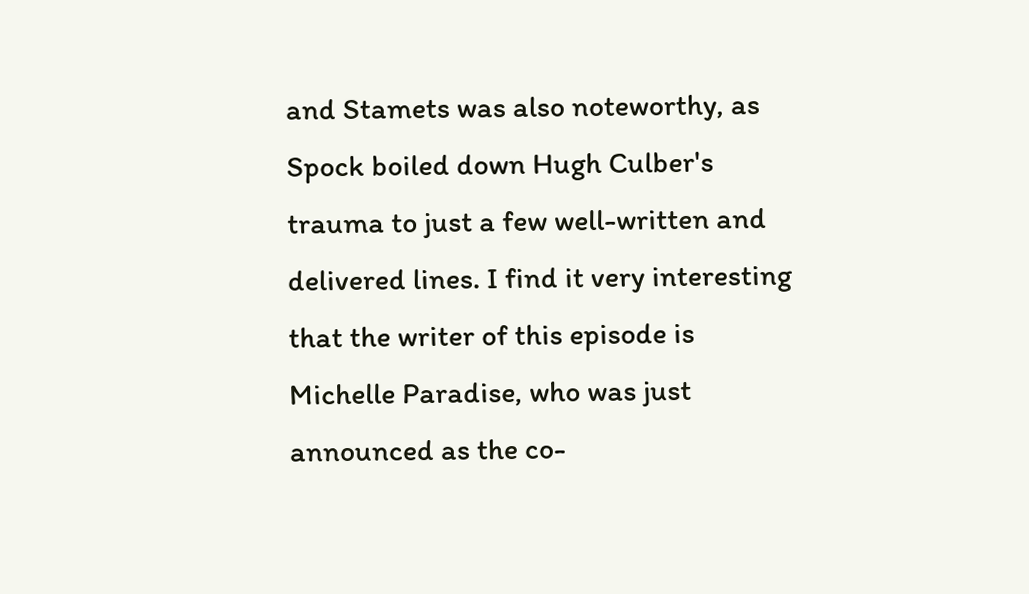and Stamets was also noteworthy, as Spock boiled down Hugh Culber's trauma to just a few well-written and delivered lines. I find it very interesting that the writer of this episode is Michelle Paradise, who was just announced as the co-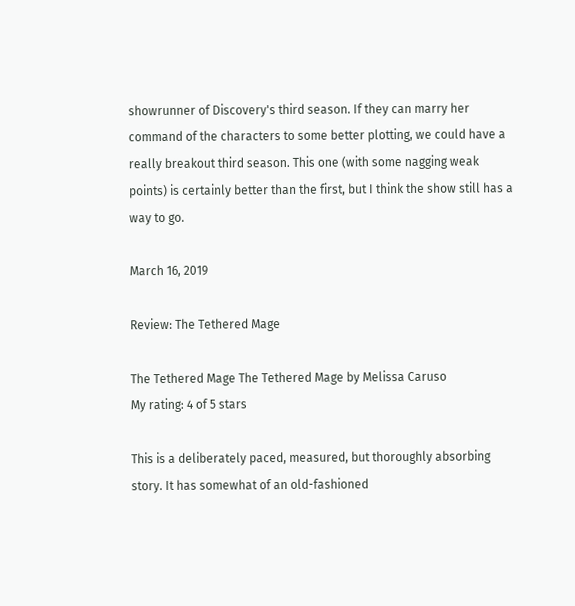showrunner of Discovery's third season. If they can marry her command of the characters to some better plotting, we could have a really breakout third season. This one (with some nagging weak points) is certainly better than the first, but I think the show still has a way to go.

March 16, 2019

Review: The Tethered Mage

The Tethered Mage The Tethered Mage by Melissa Caruso
My rating: 4 of 5 stars

This is a deliberately paced, measured, but thoroughly absorbing story. It has somewhat of an old-fashioned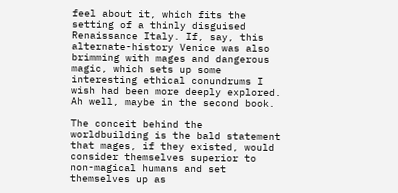feel about it, which fits the setting of a thinly disguised Renaissance Italy. If, say, this alternate-history Venice was also brimming with mages and dangerous magic, which sets up some interesting ethical conundrums I wish had been more deeply explored. Ah well, maybe in the second book.

The conceit behind the worldbuilding is the bald statement that mages, if they existed, would consider themselves superior to non-magical humans and set themselves up as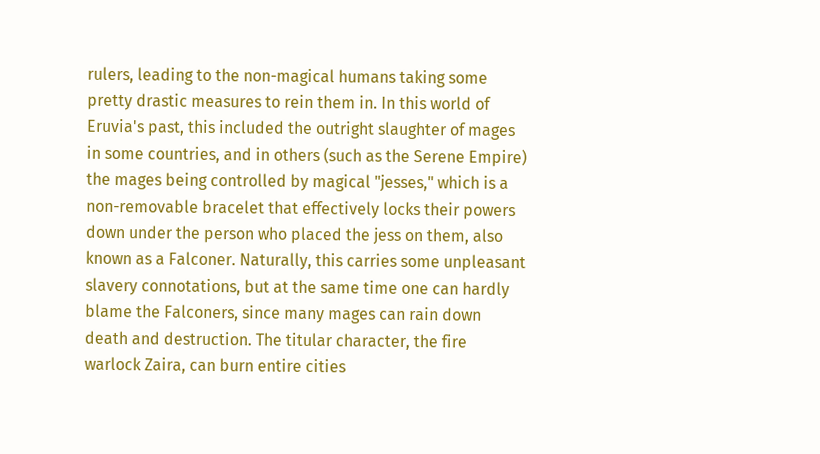rulers, leading to the non-magical humans taking some pretty drastic measures to rein them in. In this world of Eruvia's past, this included the outright slaughter of mages in some countries, and in others (such as the Serene Empire) the mages being controlled by magical "jesses," which is a non-removable bracelet that effectively locks their powers down under the person who placed the jess on them, also known as a Falconer. Naturally, this carries some unpleasant slavery connotations, but at the same time one can hardly blame the Falconers, since many mages can rain down death and destruction. The titular character, the fire warlock Zaira, can burn entire cities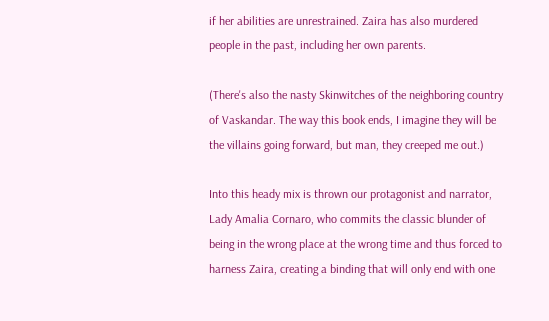if her abilities are unrestrained. Zaira has also murdered people in the past, including her own parents.

(There's also the nasty Skinwitches of the neighboring country of Vaskandar. The way this book ends, I imagine they will be the villains going forward, but man, they creeped me out.)

Into this heady mix is thrown our protagonist and narrator, Lady Amalia Cornaro, who commits the classic blunder of being in the wrong place at the wrong time and thus forced to harness Zaira, creating a binding that will only end with one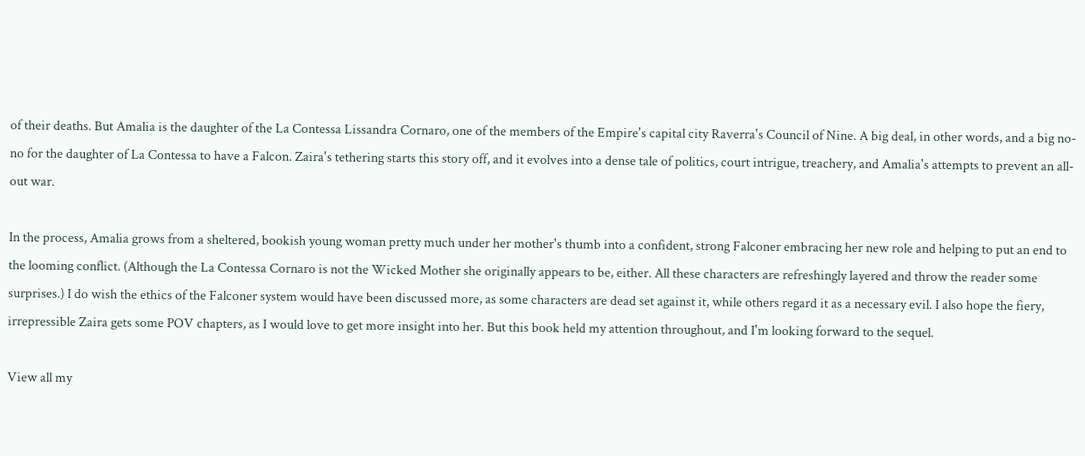of their deaths. But Amalia is the daughter of the La Contessa Lissandra Cornaro, one of the members of the Empire's capital city Raverra's Council of Nine. A big deal, in other words, and a big no-no for the daughter of La Contessa to have a Falcon. Zaira's tethering starts this story off, and it evolves into a dense tale of politics, court intrigue, treachery, and Amalia's attempts to prevent an all-out war.

In the process, Amalia grows from a sheltered, bookish young woman pretty much under her mother's thumb into a confident, strong Falconer embracing her new role and helping to put an end to the looming conflict. (Although the La Contessa Cornaro is not the Wicked Mother she originally appears to be, either. All these characters are refreshingly layered and throw the reader some surprises.) I do wish the ethics of the Falconer system would have been discussed more, as some characters are dead set against it, while others regard it as a necessary evil. I also hope the fiery, irrepressible Zaira gets some POV chapters, as I would love to get more insight into her. But this book held my attention throughout, and I'm looking forward to the sequel.

View all my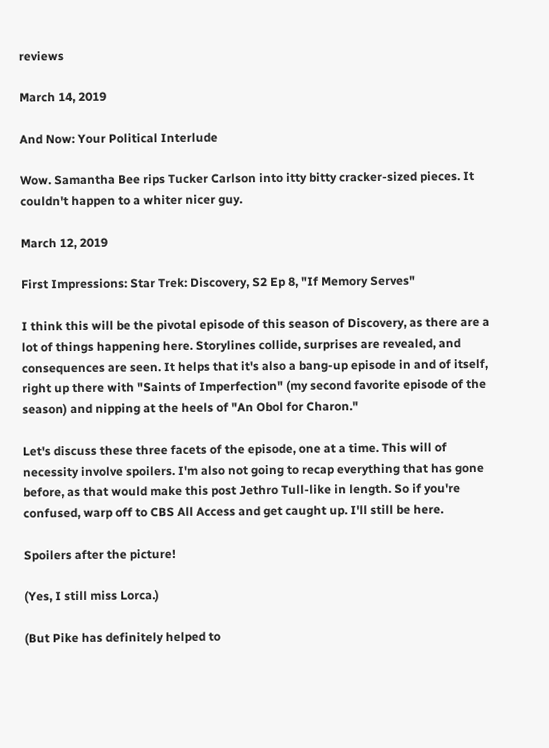reviews

March 14, 2019

And Now: Your Political Interlude

Wow. Samantha Bee rips Tucker Carlson into itty bitty cracker-sized pieces. It couldn't happen to a whiter nicer guy.

March 12, 2019

First Impressions: Star Trek: Discovery, S2 Ep 8, "If Memory Serves"

I think this will be the pivotal episode of this season of Discovery, as there are a lot of things happening here. Storylines collide, surprises are revealed, and consequences are seen. It helps that it's also a bang-up episode in and of itself, right up there with "Saints of Imperfection" (my second favorite episode of the season) and nipping at the heels of "An Obol for Charon."

Let's discuss these three facets of the episode, one at a time. This will of necessity involve spoilers. I'm also not going to recap everything that has gone before, as that would make this post Jethro Tull-like in length. So if you're confused, warp off to CBS All Access and get caught up. I'll still be here.

Spoilers after the picture!

(Yes, I still miss Lorca.)

(But Pike has definitely helped to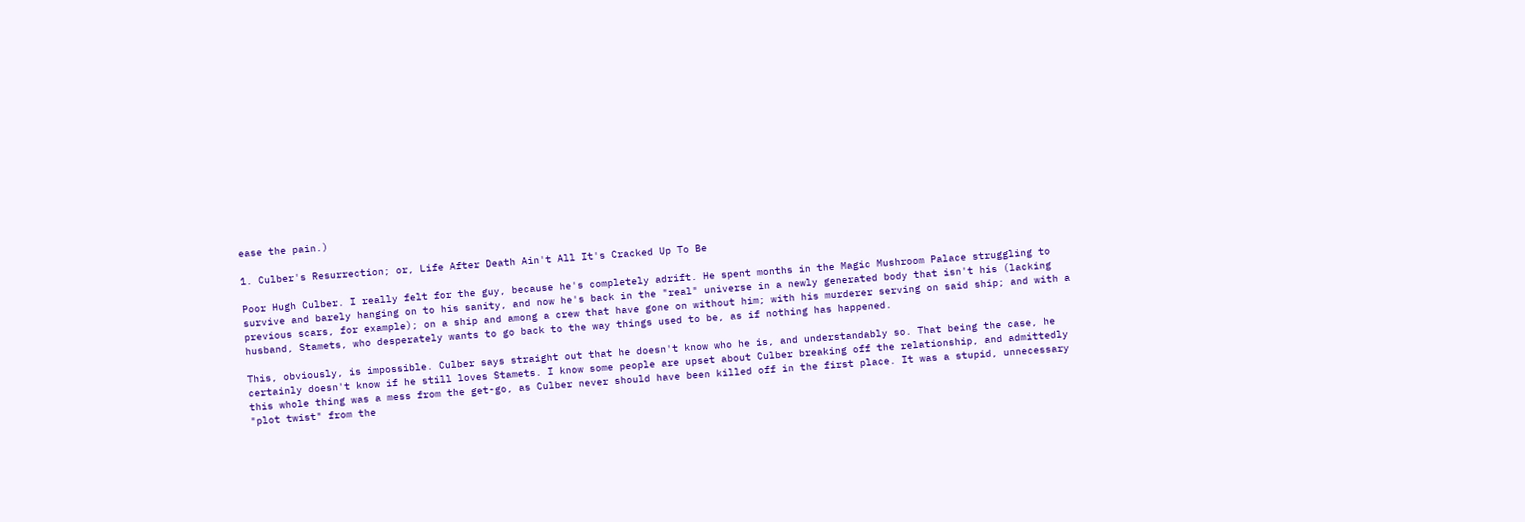ease the pain.)

1. Culber's Resurrection; or, Life After Death Ain't All It's Cracked Up To Be

Poor Hugh Culber. I really felt for the guy, because he's completely adrift. He spent months in the Magic Mushroom Palace struggling to survive and barely hanging on to his sanity, and now he's back in the "real" universe in a newly generated body that isn't his (lacking previous scars, for example); on a ship and among a crew that have gone on without him; with his murderer serving on said ship; and with a husband, Stamets, who desperately wants to go back to the way things used to be, as if nothing has happened.

This, obviously, is impossible. Culber says straight out that he doesn't know who he is, and understandably so. That being the case, he certainly doesn't know if he still loves Stamets. I know some people are upset about Culber breaking off the relationship, and admittedly this whole thing was a mess from the get-go, as Culber never should have been killed off in the first place. It was a stupid, unnecessary "plot twist" from the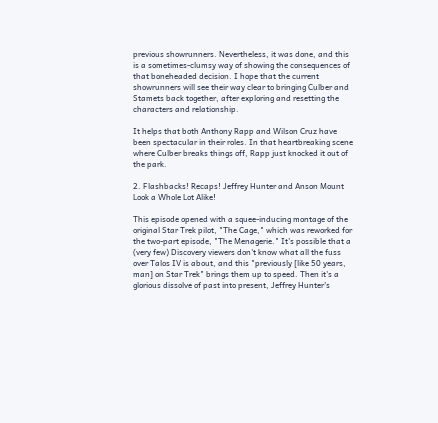previous showrunners. Nevertheless, it was done, and this is a sometimes-clumsy way of showing the consequences of that boneheaded decision. I hope that the current showrunners will see their way clear to bringing Culber and Stamets back together, after exploring and resetting the characters and relationship.

It helps that both Anthony Rapp and Wilson Cruz have been spectacular in their roles. In that heartbreaking scene where Culber breaks things off, Rapp just knocked it out of the park.

2. Flashbacks! Recaps! Jeffrey Hunter and Anson Mount Look a Whole Lot Alike!

This episode opened with a squee-inducing montage of the original Star Trek pilot, "The Cage," which was reworked for the two-part episode, "The Menagerie." It's possible that a (very few) Discovery viewers don't know what all the fuss over Talos IV is about, and this "previously [like 50 years, man] on Star Trek" brings them up to speed. Then it's a glorious dissolve of past into present, Jeffrey Hunter's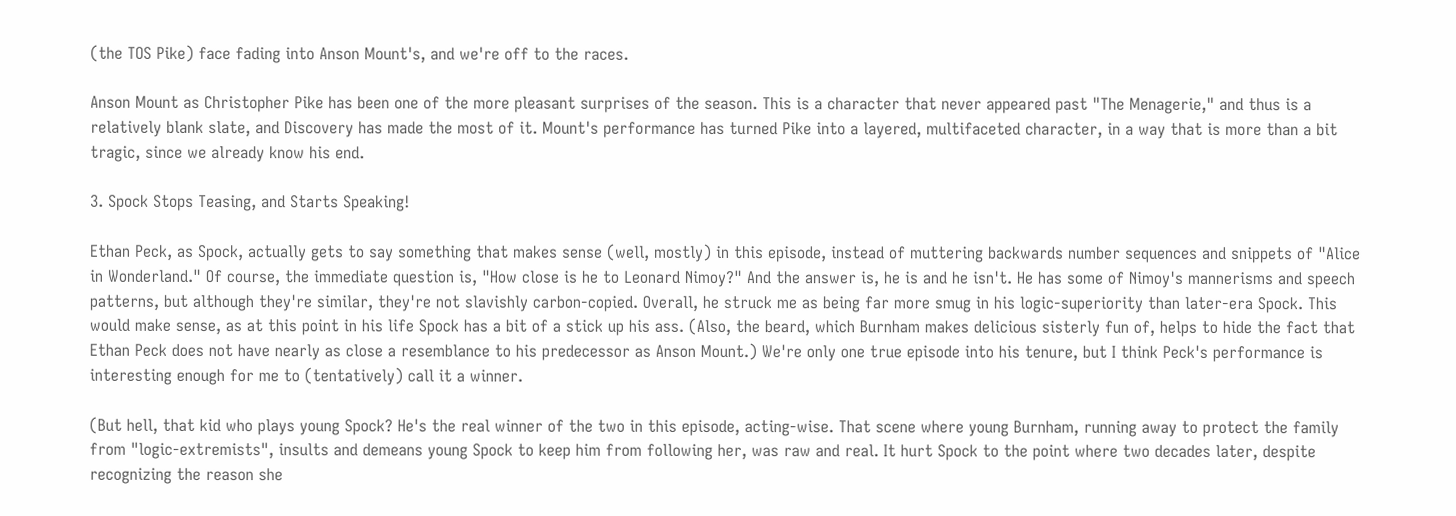(the TOS Pike) face fading into Anson Mount's, and we're off to the races.

Anson Mount as Christopher Pike has been one of the more pleasant surprises of the season. This is a character that never appeared past "The Menagerie," and thus is a relatively blank slate, and Discovery has made the most of it. Mount's performance has turned Pike into a layered, multifaceted character, in a way that is more than a bit tragic, since we already know his end.

3. Spock Stops Teasing, and Starts Speaking!

Ethan Peck, as Spock, actually gets to say something that makes sense (well, mostly) in this episode, instead of muttering backwards number sequences and snippets of "Alice in Wonderland." Of course, the immediate question is, "How close is he to Leonard Nimoy?" And the answer is, he is and he isn't. He has some of Nimoy's mannerisms and speech patterns, but although they're similar, they're not slavishly carbon-copied. Overall, he struck me as being far more smug in his logic-superiority than later-era Spock. This would make sense, as at this point in his life Spock has a bit of a stick up his ass. (Also, the beard, which Burnham makes delicious sisterly fun of, helps to hide the fact that Ethan Peck does not have nearly as close a resemblance to his predecessor as Anson Mount.) We're only one true episode into his tenure, but I think Peck's performance is interesting enough for me to (tentatively) call it a winner.

(But hell, that kid who plays young Spock? He's the real winner of the two in this episode, acting-wise. That scene where young Burnham, running away to protect the family from "logic-extremists", insults and demeans young Spock to keep him from following her, was raw and real. It hurt Spock to the point where two decades later, despite recognizing the reason she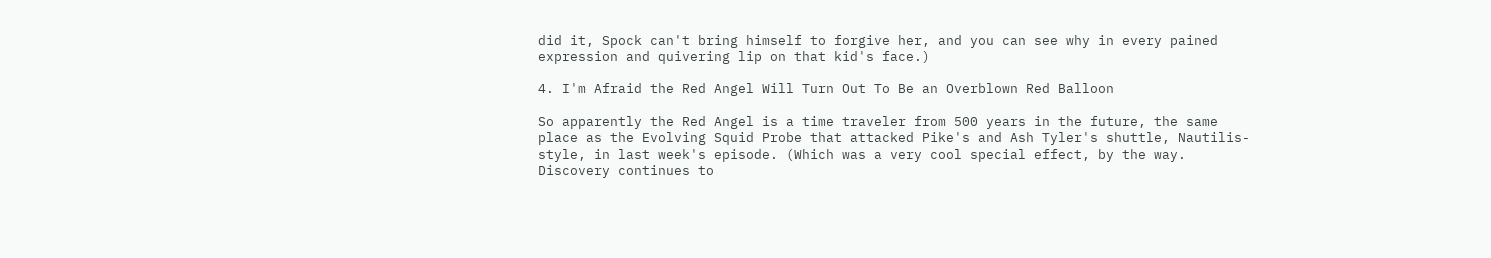did it, Spock can't bring himself to forgive her, and you can see why in every pained expression and quivering lip on that kid's face.)

4. I'm Afraid the Red Angel Will Turn Out To Be an Overblown Red Balloon

So apparently the Red Angel is a time traveler from 500 years in the future, the same place as the Evolving Squid Probe that attacked Pike's and Ash Tyler's shuttle, Nautilis-style, in last week's episode. (Which was a very cool special effect, by the way. Discovery continues to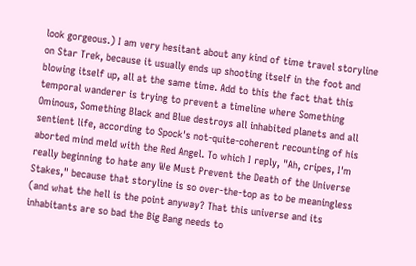look gorgeous.) I am very hesitant about any kind of time travel storyline on Star Trek, because it usually ends up shooting itself in the foot and blowing itself up, all at the same time. Add to this the fact that this temporal wanderer is trying to prevent a timeline where Something Ominous, Something Black and Blue destroys all inhabited planets and all sentient life, according to Spock's not-quite-coherent recounting of his aborted mind meld with the Red Angel. To which I reply, "Ah, cripes, I'm really beginning to hate any We Must Prevent the Death of the Universe Stakes," because that storyline is so over-the-top as to be meaningless (and what the hell is the point anyway? That this universe and its inhabitants are so bad the Big Bang needs to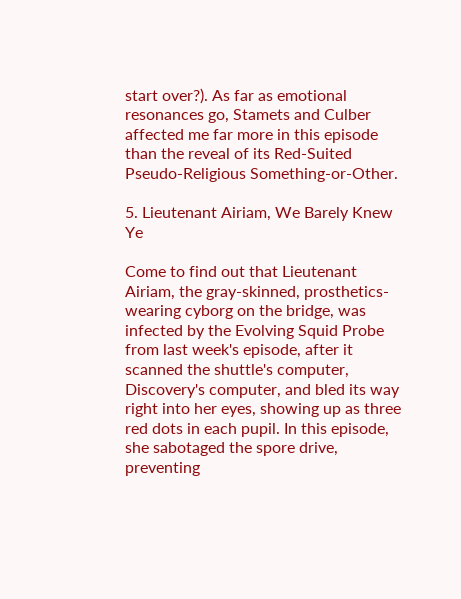start over?). As far as emotional resonances go, Stamets and Culber affected me far more in this episode than the reveal of its Red-Suited Pseudo-Religious Something-or-Other.

5. Lieutenant Airiam, We Barely Knew Ye

Come to find out that Lieutenant Airiam, the gray-skinned, prosthetics-wearing cyborg on the bridge, was infected by the Evolving Squid Probe from last week's episode, after it scanned the shuttle's computer, Discovery's computer, and bled its way right into her eyes, showing up as three red dots in each pupil. In this episode, she sabotaged the spore drive, preventing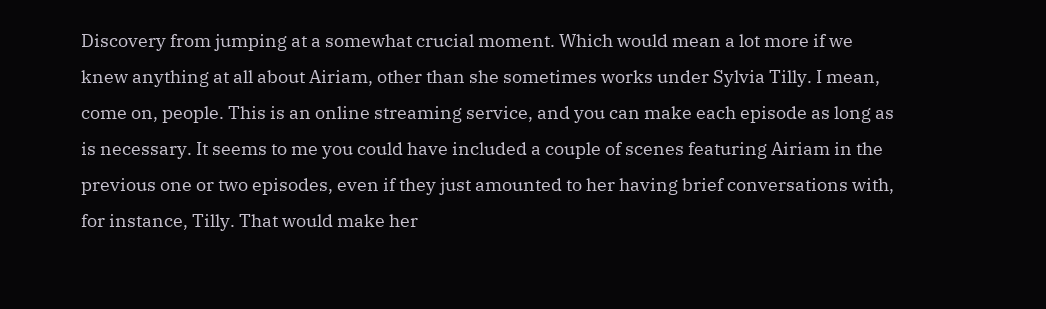Discovery from jumping at a somewhat crucial moment. Which would mean a lot more if we knew anything at all about Airiam, other than she sometimes works under Sylvia Tilly. I mean, come on, people. This is an online streaming service, and you can make each episode as long as is necessary. It seems to me you could have included a couple of scenes featuring Airiam in the previous one or two episodes, even if they just amounted to her having brief conversations with, for instance, Tilly. That would make her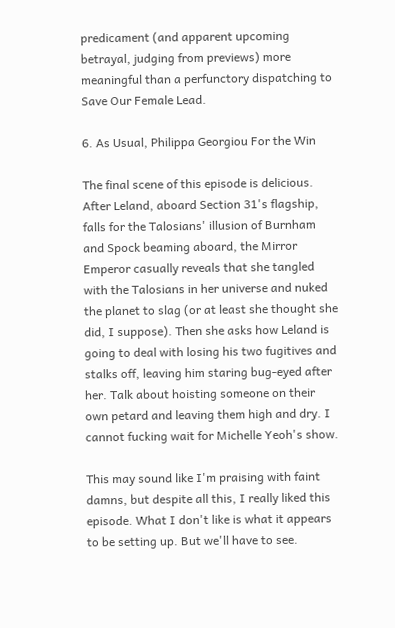predicament (and apparent upcoming betrayal, judging from previews) more meaningful than a perfunctory dispatching to Save Our Female Lead.

6. As Usual, Philippa Georgiou For the Win

The final scene of this episode is delicious. After Leland, aboard Section 31's flagship, falls for the Talosians' illusion of Burnham and Spock beaming aboard, the Mirror Emperor casually reveals that she tangled with the Talosians in her universe and nuked the planet to slag (or at least she thought she did, I suppose). Then she asks how Leland is going to deal with losing his two fugitives and stalks off, leaving him staring bug-eyed after her. Talk about hoisting someone on their own petard and leaving them high and dry. I cannot fucking wait for Michelle Yeoh's show.

This may sound like I'm praising with faint damns, but despite all this, I really liked this episode. What I don't like is what it appears to be setting up. But we'll have to see.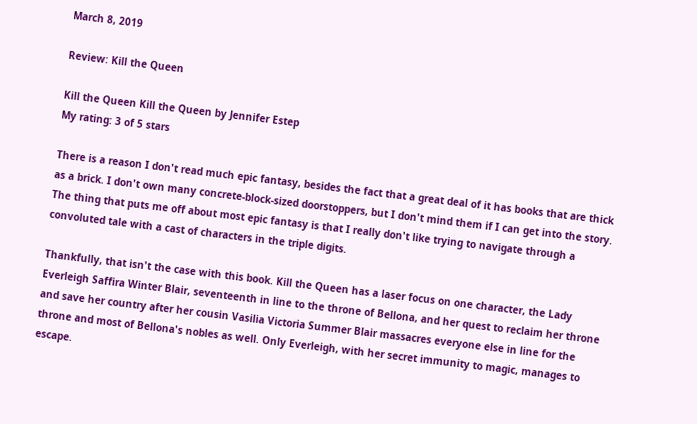March 8, 2019

Review: Kill the Queen

Kill the Queen Kill the Queen by Jennifer Estep
My rating: 3 of 5 stars

There is a reason I don't read much epic fantasy, besides the fact that a great deal of it has books that are thick as a brick. I don't own many concrete-block-sized doorstoppers, but I don't mind them if I can get into the story. The thing that puts me off about most epic fantasy is that I really don't like trying to navigate through a convoluted tale with a cast of characters in the triple digits.

Thankfully, that isn't the case with this book. Kill the Queen has a laser focus on one character, the Lady Everleigh Saffira Winter Blair, seventeenth in line to the throne of Bellona, and her quest to reclaim her throne and save her country after her cousin Vasilia Victoria Summer Blair massacres everyone else in line for the throne and most of Bellona's nobles as well. Only Everleigh, with her secret immunity to magic, manages to escape.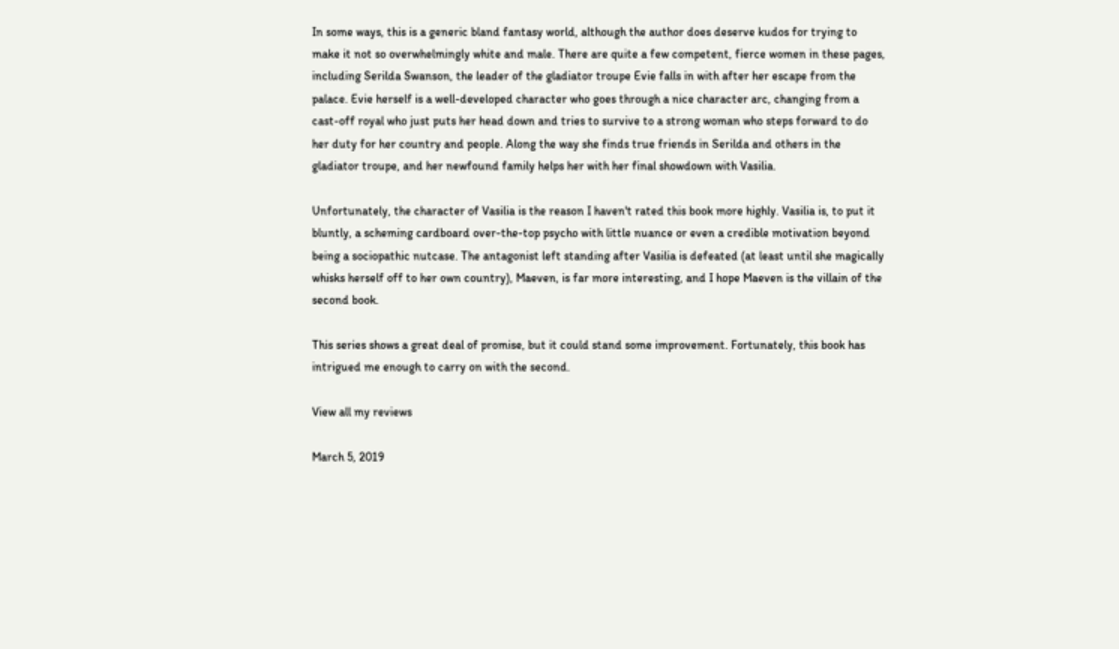In some ways, this is a generic bland fantasy world, although the author does deserve kudos for trying to make it not so overwhelmingly white and male. There are quite a few competent, fierce women in these pages, including Serilda Swanson, the leader of the gladiator troupe Evie falls in with after her escape from the palace. Evie herself is a well-developed character who goes through a nice character arc, changing from a cast-off royal who just puts her head down and tries to survive to a strong woman who steps forward to do her duty for her country and people. Along the way she finds true friends in Serilda and others in the gladiator troupe, and her newfound family helps her with her final showdown with Vasilia.

Unfortunately, the character of Vasilia is the reason I haven't rated this book more highly. Vasilia is, to put it bluntly, a scheming cardboard over-the-top psycho with little nuance or even a credible motivation beyond being a sociopathic nutcase. The antagonist left standing after Vasilia is defeated (at least until she magically whisks herself off to her own country), Maeven, is far more interesting, and I hope Maeven is the villain of the second book.

This series shows a great deal of promise, but it could stand some improvement. Fortunately, this book has intrigued me enough to carry on with the second.

View all my reviews

March 5, 2019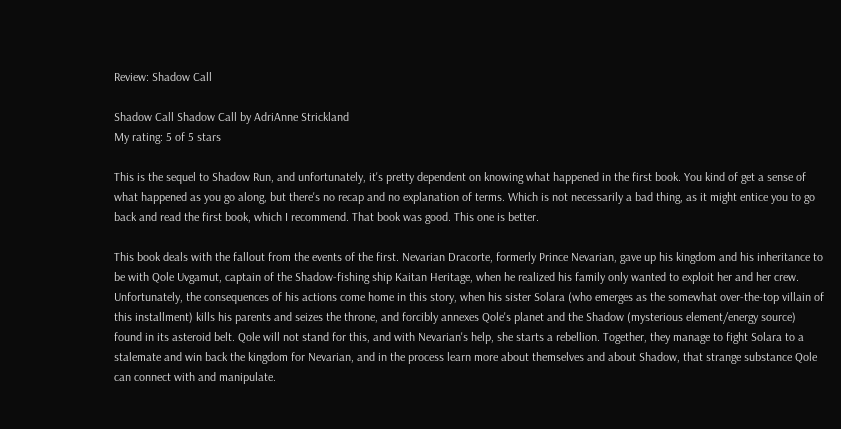Review: Shadow Call

Shadow Call Shadow Call by AdriAnne Strickland
My rating: 5 of 5 stars

This is the sequel to Shadow Run, and unfortunately, it's pretty dependent on knowing what happened in the first book. You kind of get a sense of what happened as you go along, but there's no recap and no explanation of terms. Which is not necessarily a bad thing, as it might entice you to go back and read the first book, which I recommend. That book was good. This one is better.

This book deals with the fallout from the events of the first. Nevarian Dracorte, formerly Prince Nevarian, gave up his kingdom and his inheritance to be with Qole Uvgamut, captain of the Shadow-fishing ship Kaitan Heritage, when he realized his family only wanted to exploit her and her crew. Unfortunately, the consequences of his actions come home in this story, when his sister Solara (who emerges as the somewhat over-the-top villain of this installment) kills his parents and seizes the throne, and forcibly annexes Qole's planet and the Shadow (mysterious element/energy source) found in its asteroid belt. Qole will not stand for this, and with Nevarian's help, she starts a rebellion. Together, they manage to fight Solara to a stalemate and win back the kingdom for Nevarian, and in the process learn more about themselves and about Shadow, that strange substance Qole can connect with and manipulate.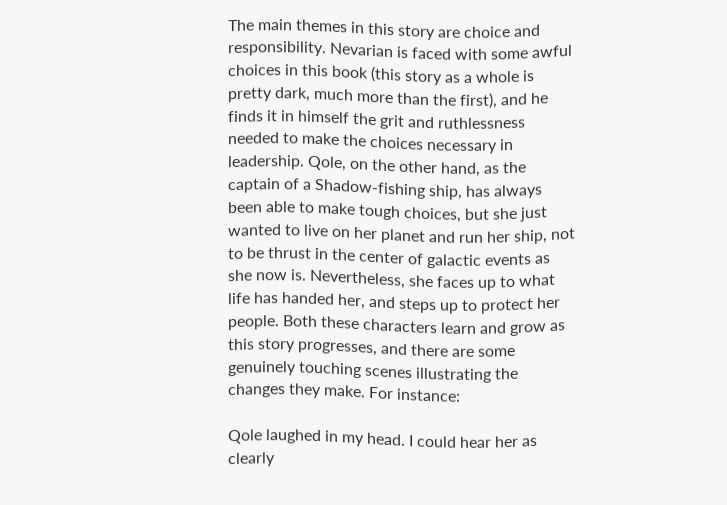The main themes in this story are choice and responsibility. Nevarian is faced with some awful choices in this book (this story as a whole is pretty dark, much more than the first), and he finds it in himself the grit and ruthlessness needed to make the choices necessary in leadership. Qole, on the other hand, as the captain of a Shadow-fishing ship, has always been able to make tough choices, but she just wanted to live on her planet and run her ship, not to be thrust in the center of galactic events as she now is. Nevertheless, she faces up to what life has handed her, and steps up to protect her people. Both these characters learn and grow as this story progresses, and there are some genuinely touching scenes illustrating the changes they make. For instance:

Qole laughed in my head. I could hear her as clearly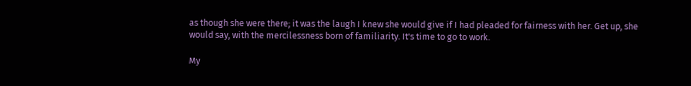as though she were there; it was the laugh I knew she would give if I had pleaded for fairness with her. Get up, she would say, with the mercilessness born of familiarity. It's time to go to work.

My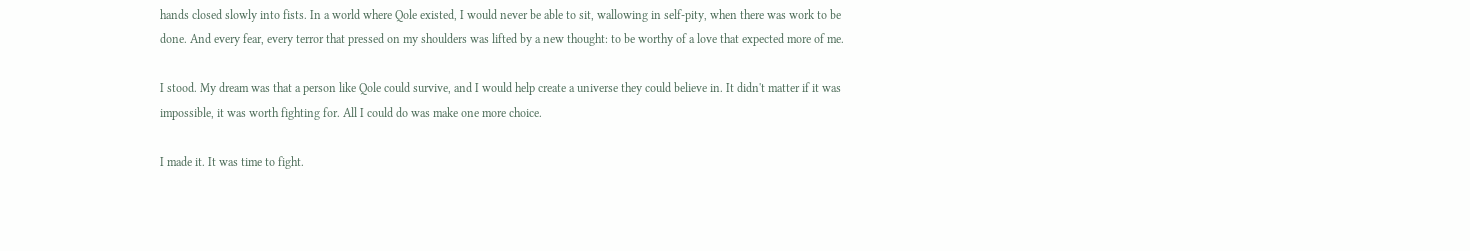hands closed slowly into fists. In a world where Qole existed, I would never be able to sit, wallowing in self-pity, when there was work to be done. And every fear, every terror that pressed on my shoulders was lifted by a new thought: to be worthy of a love that expected more of me.

I stood. My dream was that a person like Qole could survive, and I would help create a universe they could believe in. It didn't matter if it was impossible, it was worth fighting for. All I could do was make one more choice.

I made it. It was time to fight.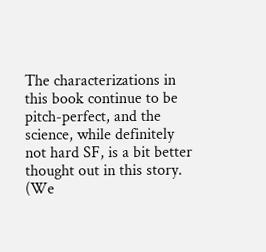The characterizations in this book continue to be pitch-perfect, and the science, while definitely not hard SF, is a bit better thought out in this story. (We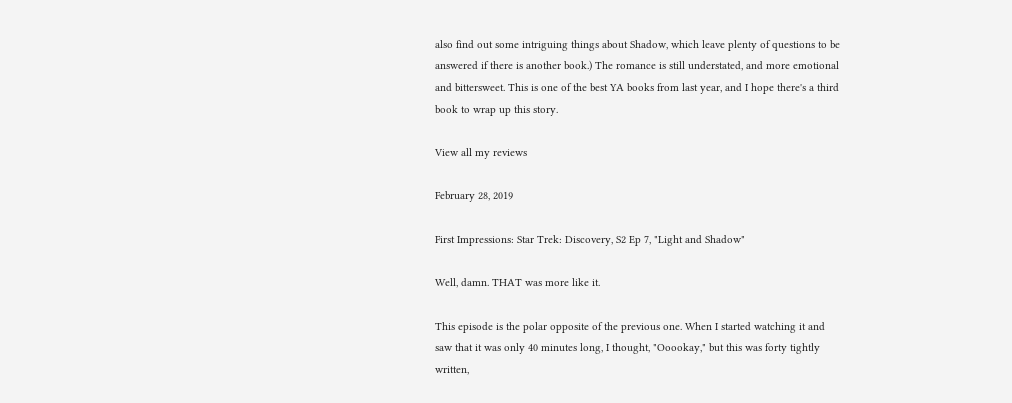also find out some intriguing things about Shadow, which leave plenty of questions to be answered if there is another book.) The romance is still understated, and more emotional and bittersweet. This is one of the best YA books from last year, and I hope there's a third book to wrap up this story.

View all my reviews

February 28, 2019

First Impressions: Star Trek: Discovery, S2 Ep 7, "Light and Shadow"

Well, damn. THAT was more like it.

This episode is the polar opposite of the previous one. When I started watching it and saw that it was only 40 minutes long, I thought, "Ooookay," but this was forty tightly written,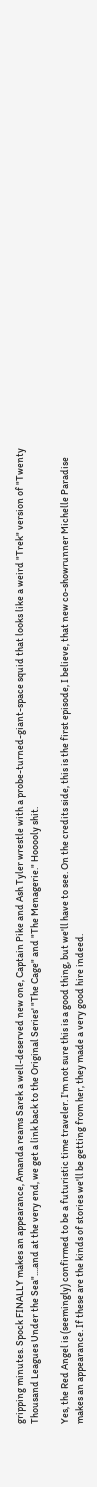gripping minutes. Spock FINALLY makes an appearance, Amanda reams Sarek a well-deserved new one, Captain Pike and Ash Tyler wrestle with a probe-turned-giant-space squid that looks like a weird "Trek" version of "Twenty Thousand Leagues Under the Sea"....and at the very end, we get a link back to the Original Series' "The Cage" and "The Menagerie." Hooooly shit.

Yes, the Red Angel is (seemingly) confirmed to be a futuristic time traveler. I'm not sure this is a good thing, but we'll have to see. On the credits side, this is the first episode, I believe, that new co-showrunner Michelle Paradise makes an appearance. If these are the kinds of stories we'll be getting from her, they made a very good hire indeed.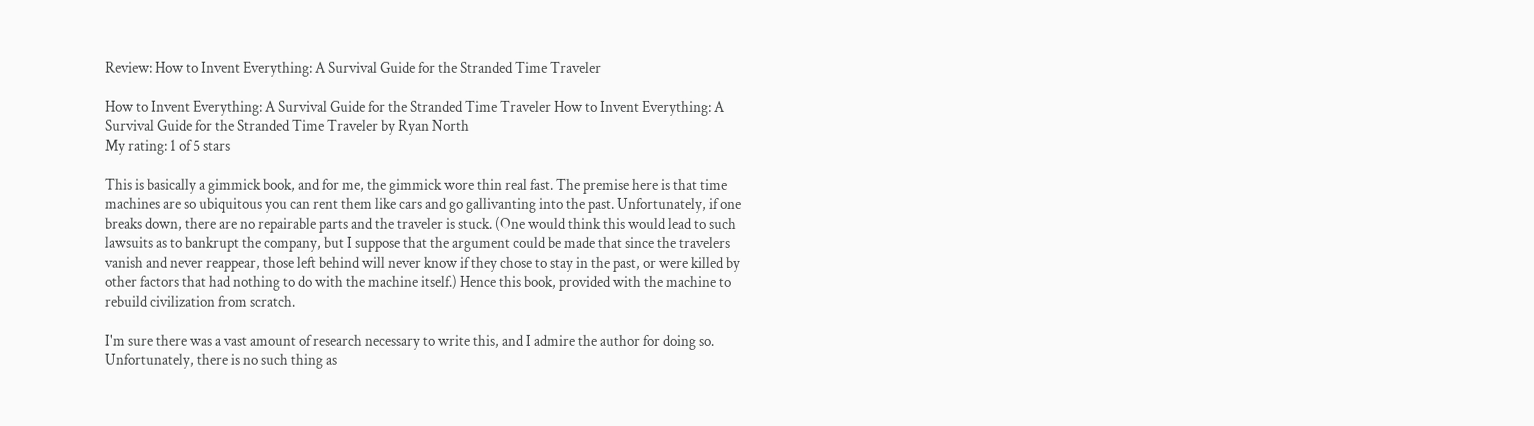Review: How to Invent Everything: A Survival Guide for the Stranded Time Traveler

How to Invent Everything: A Survival Guide for the Stranded Time Traveler How to Invent Everything: A Survival Guide for the Stranded Time Traveler by Ryan North
My rating: 1 of 5 stars

This is basically a gimmick book, and for me, the gimmick wore thin real fast. The premise here is that time machines are so ubiquitous you can rent them like cars and go gallivanting into the past. Unfortunately, if one breaks down, there are no repairable parts and the traveler is stuck. (One would think this would lead to such lawsuits as to bankrupt the company, but I suppose that the argument could be made that since the travelers vanish and never reappear, those left behind will never know if they chose to stay in the past, or were killed by other factors that had nothing to do with the machine itself.) Hence this book, provided with the machine to rebuild civilization from scratch.

I'm sure there was a vast amount of research necessary to write this, and I admire the author for doing so. Unfortunately, there is no such thing as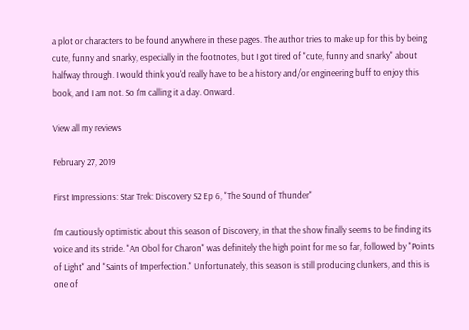a plot or characters to be found anywhere in these pages. The author tries to make up for this by being cute, funny and snarky, especially in the footnotes, but I got tired of "cute, funny and snarky" about halfway through. I would think you'd really have to be a history and/or engineering buff to enjoy this book, and I am not. So I'm calling it a day. Onward.

View all my reviews

February 27, 2019

First Impressions: Star Trek: Discovery S2 Ep 6, "The Sound of Thunder"

I'm cautiously optimistic about this season of Discovery, in that the show finally seems to be finding its voice and its stride. "An Obol for Charon" was definitely the high point for me so far, followed by "Points of Light" and "Saints of Imperfection." Unfortunately, this season is still producing clunkers, and this is one of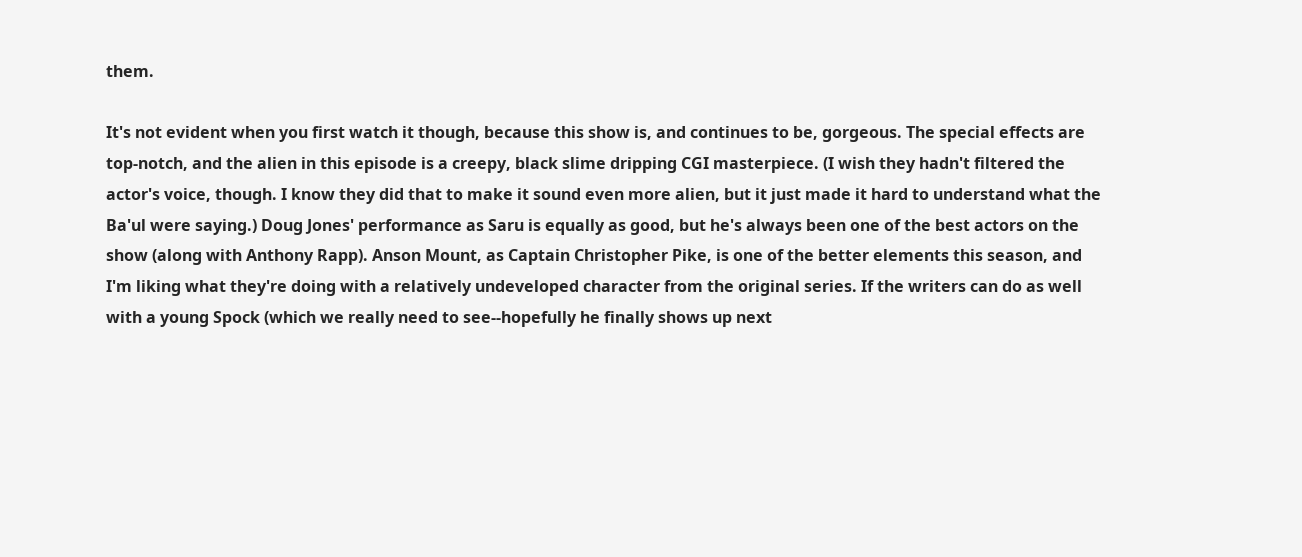them.

It's not evident when you first watch it though, because this show is, and continues to be, gorgeous. The special effects are top-notch, and the alien in this episode is a creepy, black slime dripping CGI masterpiece. (I wish they hadn't filtered the actor's voice, though. I know they did that to make it sound even more alien, but it just made it hard to understand what the Ba'ul were saying.) Doug Jones' performance as Saru is equally as good, but he's always been one of the best actors on the show (along with Anthony Rapp). Anson Mount, as Captain Christopher Pike, is one of the better elements this season, and I'm liking what they're doing with a relatively undeveloped character from the original series. If the writers can do as well with a young Spock (which we really need to see--hopefully he finally shows up next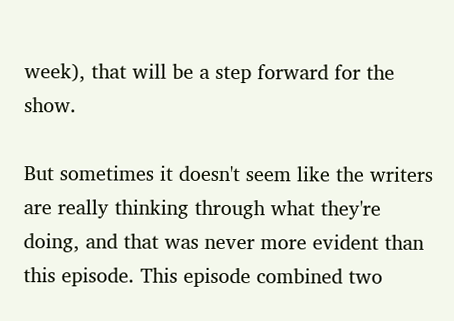week), that will be a step forward for the show.

But sometimes it doesn't seem like the writers are really thinking through what they're doing, and that was never more evident than this episode. This episode combined two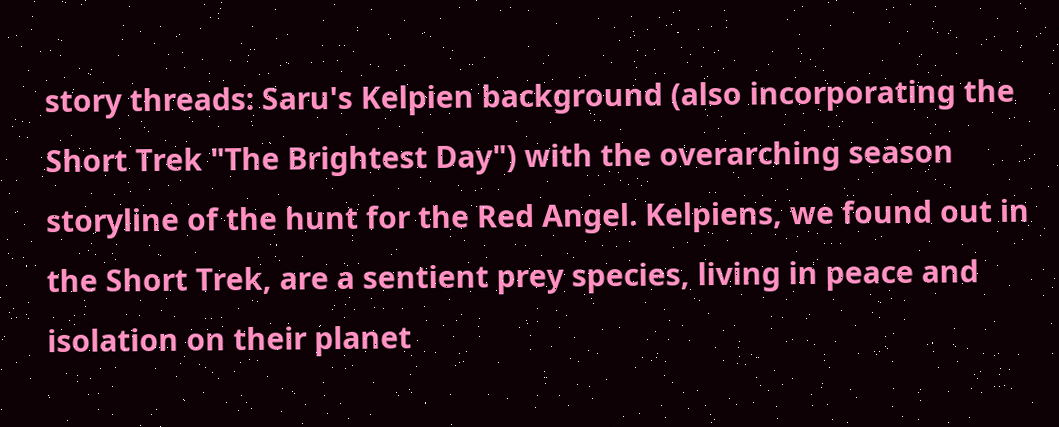story threads: Saru's Kelpien background (also incorporating the Short Trek "The Brightest Day") with the overarching season storyline of the hunt for the Red Angel. Kelpiens, we found out in the Short Trek, are a sentient prey species, living in peace and isolation on their planet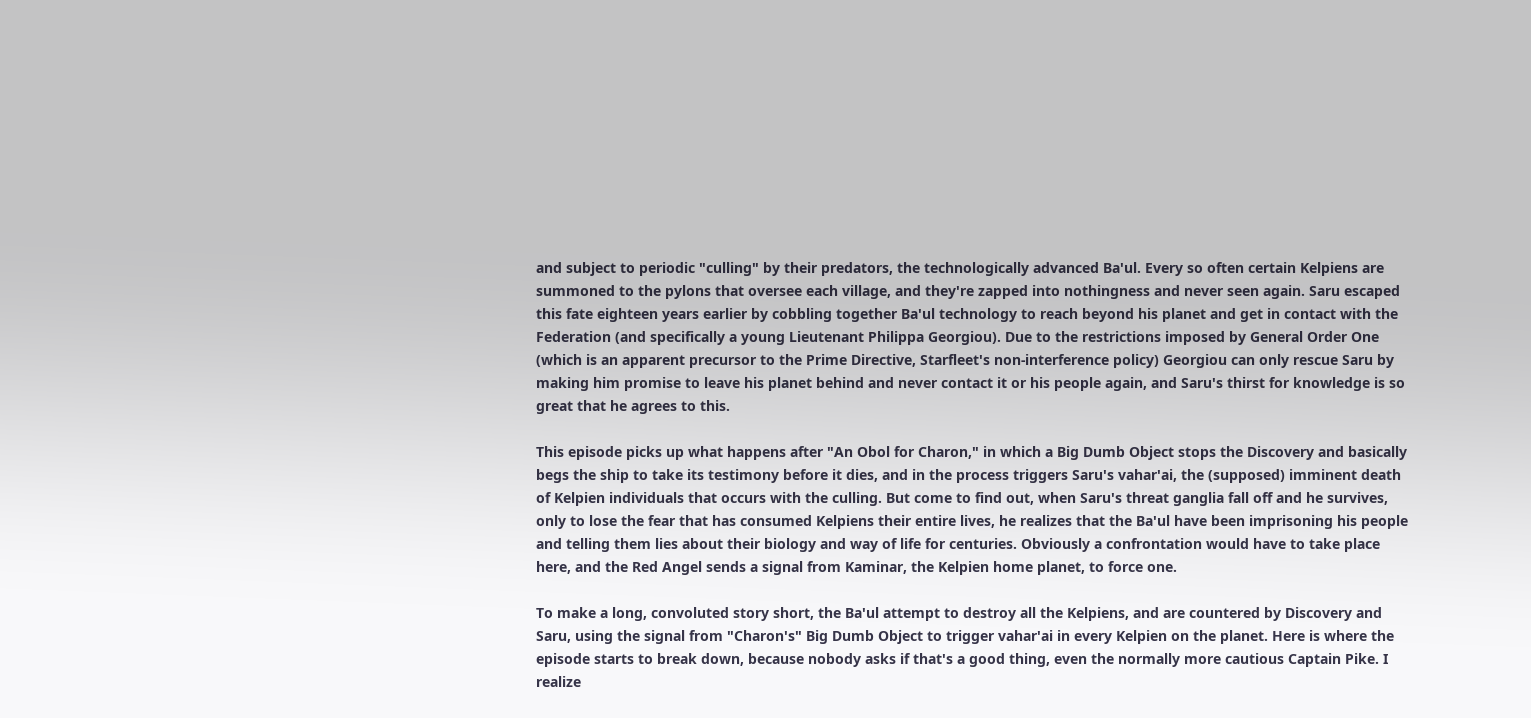and subject to periodic "culling" by their predators, the technologically advanced Ba'ul. Every so often certain Kelpiens are summoned to the pylons that oversee each village, and they're zapped into nothingness and never seen again. Saru escaped this fate eighteen years earlier by cobbling together Ba'ul technology to reach beyond his planet and get in contact with the Federation (and specifically a young Lieutenant Philippa Georgiou). Due to the restrictions imposed by General Order One (which is an apparent precursor to the Prime Directive, Starfleet's non-interference policy) Georgiou can only rescue Saru by making him promise to leave his planet behind and never contact it or his people again, and Saru's thirst for knowledge is so great that he agrees to this.

This episode picks up what happens after "An Obol for Charon," in which a Big Dumb Object stops the Discovery and basically begs the ship to take its testimony before it dies, and in the process triggers Saru's vahar'ai, the (supposed) imminent death of Kelpien individuals that occurs with the culling. But come to find out, when Saru's threat ganglia fall off and he survives, only to lose the fear that has consumed Kelpiens their entire lives, he realizes that the Ba'ul have been imprisoning his people and telling them lies about their biology and way of life for centuries. Obviously a confrontation would have to take place here, and the Red Angel sends a signal from Kaminar, the Kelpien home planet, to force one.

To make a long, convoluted story short, the Ba'ul attempt to destroy all the Kelpiens, and are countered by Discovery and Saru, using the signal from "Charon's" Big Dumb Object to trigger vahar'ai in every Kelpien on the planet. Here is where the episode starts to break down, because nobody asks if that's a good thing, even the normally more cautious Captain Pike. I realize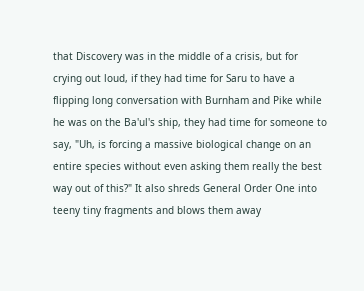that Discovery was in the middle of a crisis, but for crying out loud, if they had time for Saru to have a flipping long conversation with Burnham and Pike while he was on the Ba'ul's ship, they had time for someone to say, "Uh, is forcing a massive biological change on an entire species without even asking them really the best way out of this?" It also shreds General Order One into teeny tiny fragments and blows them away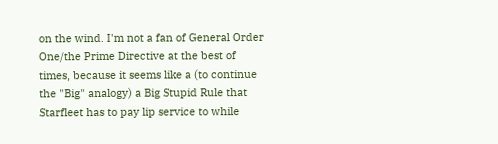on the wind. I'm not a fan of General Order One/the Prime Directive at the best of times, because it seems like a (to continue the "Big" analogy) a Big Stupid Rule that Starfleet has to pay lip service to while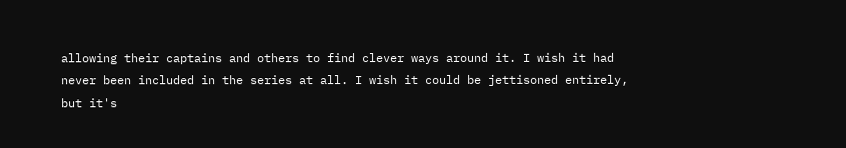allowing their captains and others to find clever ways around it. I wish it had never been included in the series at all. I wish it could be jettisoned entirely, but it's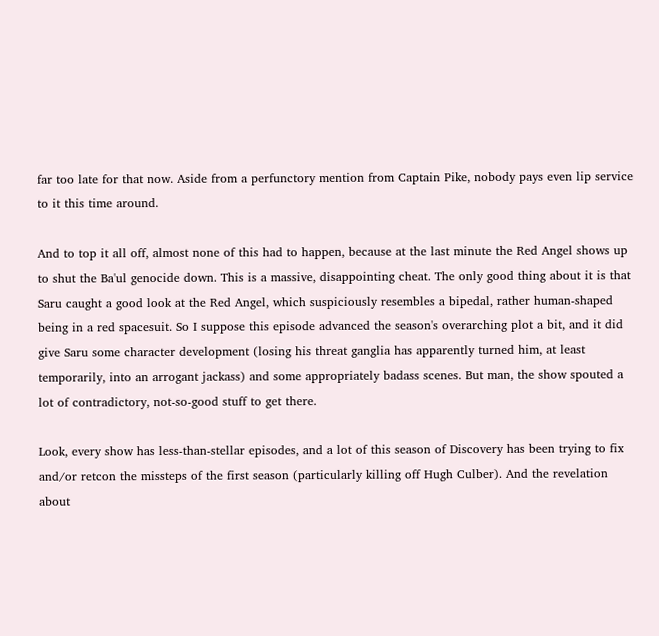far too late for that now. Aside from a perfunctory mention from Captain Pike, nobody pays even lip service to it this time around.

And to top it all off, almost none of this had to happen, because at the last minute the Red Angel shows up to shut the Ba'ul genocide down. This is a massive, disappointing cheat. The only good thing about it is that Saru caught a good look at the Red Angel, which suspiciously resembles a bipedal, rather human-shaped being in a red spacesuit. So I suppose this episode advanced the season's overarching plot a bit, and it did give Saru some character development (losing his threat ganglia has apparently turned him, at least temporarily, into an arrogant jackass) and some appropriately badass scenes. But man, the show spouted a lot of contradictory, not-so-good stuff to get there.

Look, every show has less-than-stellar episodes, and a lot of this season of Discovery has been trying to fix and/or retcon the missteps of the first season (particularly killing off Hugh Culber). And the revelation about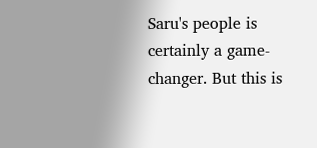Saru's people is certainly a game-changer. But this is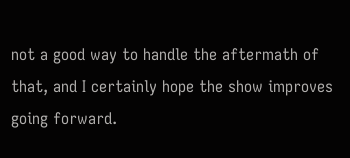not a good way to handle the aftermath of that, and I certainly hope the show improves going forward.